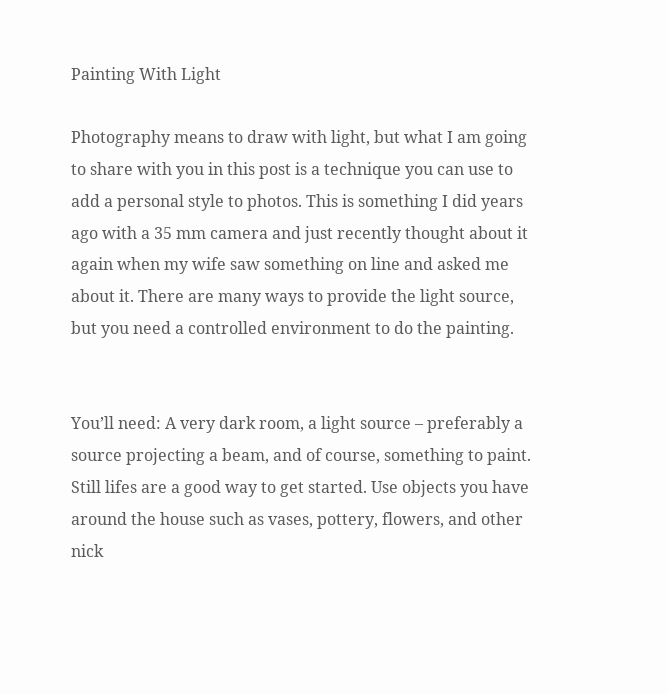Painting With Light

Photography means to draw with light, but what I am going to share with you in this post is a technique you can use to add a personal style to photos. This is something I did years ago with a 35 mm camera and just recently thought about it again when my wife saw something on line and asked me about it. There are many ways to provide the light source, but you need a controlled environment to do the painting.


You’ll need: A very dark room, a light source – preferably a source projecting a beam, and of course, something to paint. Still lifes are a good way to get started. Use objects you have around the house such as vases, pottery, flowers, and other nick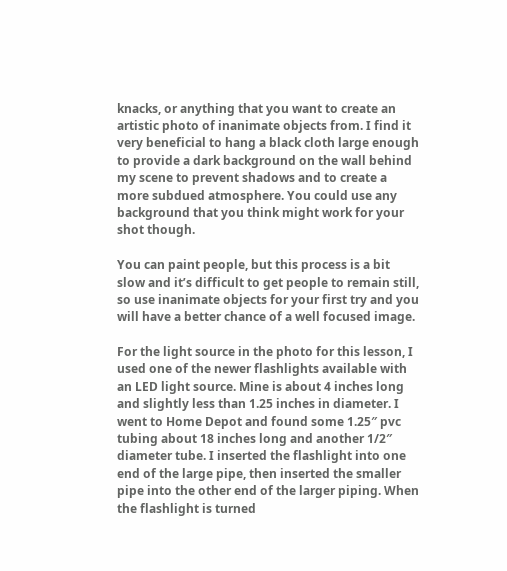knacks, or anything that you want to create an artistic photo of inanimate objects from. I find it very beneficial to hang a black cloth large enough to provide a dark background on the wall behind my scene to prevent shadows and to create a more subdued atmosphere. You could use any background that you think might work for your shot though.

You can paint people, but this process is a bit slow and it’s difficult to get people to remain still, so use inanimate objects for your first try and you will have a better chance of a well focused image.

For the light source in the photo for this lesson, I used one of the newer flashlights available with an LED light source. Mine is about 4 inches long and slightly less than 1.25 inches in diameter. I went to Home Depot and found some 1.25″ pvc tubing about 18 inches long and another 1/2″ diameter tube. I inserted the flashlight into one end of the large pipe, then inserted the smaller pipe into the other end of the larger piping. When the flashlight is turned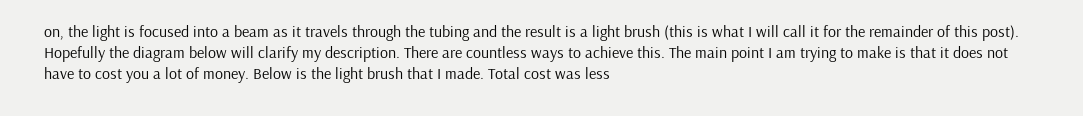on, the light is focused into a beam as it travels through the tubing and the result is a light brush (this is what I will call it for the remainder of this post). Hopefully the diagram below will clarify my description. There are countless ways to achieve this. The main point I am trying to make is that it does not have to cost you a lot of money. Below is the light brush that I made. Total cost was less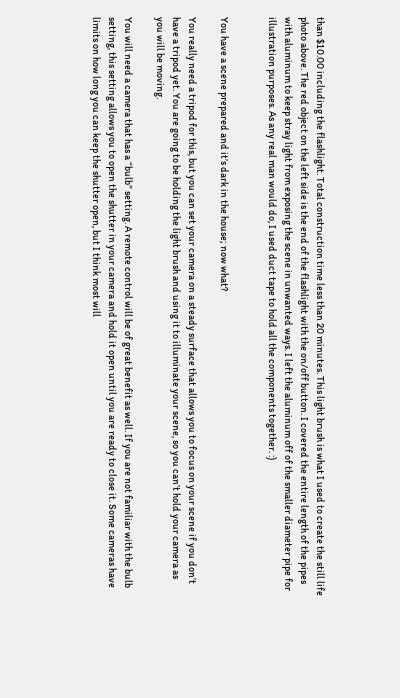than $10.00 including the flashlight. Total construction time less than 20 minutes. This light brush is what I used to create the still life photo above. The red object on the left side is the end of the flashlight with the on/off button. I covered the entire length of the pipes with aluminum to keep stray light from exposing the scene in unwanted ways. I left the aluminum off of the smaller diameter pipe for illustration purposes. As any real man would do, I used duct tape to hold all the components together. :)


You have a scene prepared and it’s dark in the house; now what?

You really need a tripod for this, but you can set your camera on a steady surface that allows you to focus on your scene if you don’t have a tripod yet. You are going to be holding the light brush and using it to illuminate your scene, so you can’t hold your camera as you will be moving.

You will need a camera that has a “bulb” setting. A remote control will be of great benefit as well. If you are not familiar with the bulb setting, this setting allows you to open the shutter in your camera and hold it open until you are ready to close it. Some cameras have limits on how long you can keep the shutter open, but I think most will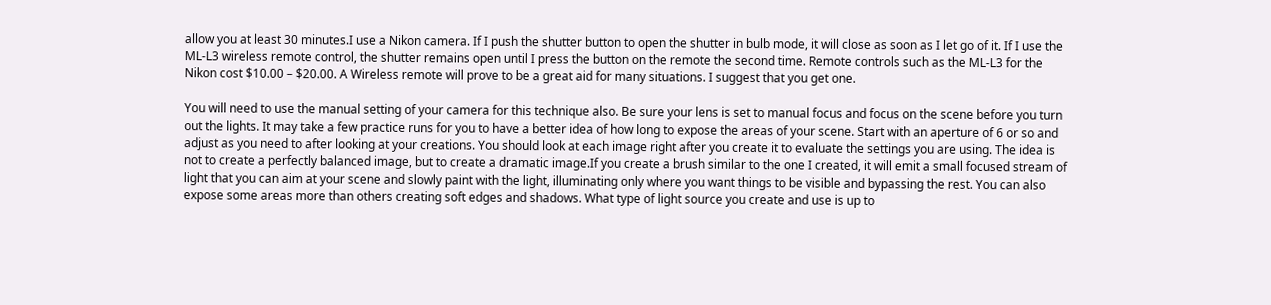allow you at least 30 minutes.I use a Nikon camera. If I push the shutter button to open the shutter in bulb mode, it will close as soon as I let go of it. If I use the ML-L3 wireless remote control, the shutter remains open until I press the button on the remote the second time. Remote controls such as the ML-L3 for the Nikon cost $10.00 – $20.00. A Wireless remote will prove to be a great aid for many situations. I suggest that you get one.

You will need to use the manual setting of your camera for this technique also. Be sure your lens is set to manual focus and focus on the scene before you turn out the lights. It may take a few practice runs for you to have a better idea of how long to expose the areas of your scene. Start with an aperture of 6 or so and adjust as you need to after looking at your creations. You should look at each image right after you create it to evaluate the settings you are using. The idea is not to create a perfectly balanced image, but to create a dramatic image.If you create a brush similar to the one I created, it will emit a small focused stream of light that you can aim at your scene and slowly paint with the light, illuminating only where you want things to be visible and bypassing the rest. You can also expose some areas more than others creating soft edges and shadows. What type of light source you create and use is up to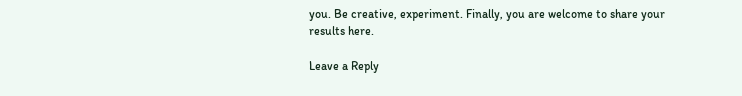you. Be creative, experiment. Finally, you are welcome to share your results here.

Leave a Reply